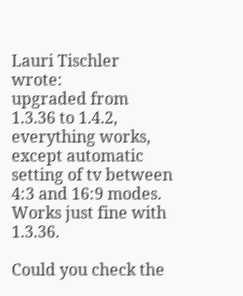Lauri Tischler wrote:
upgraded from 1.3.36 to 1.4.2, everything works,
except automatic setting of tv between 4:3 and 16:9 modes.
Works just fine with 1.3.36.

Could you check the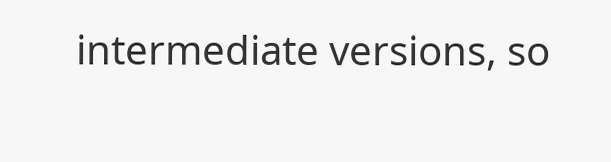intermediate versions, so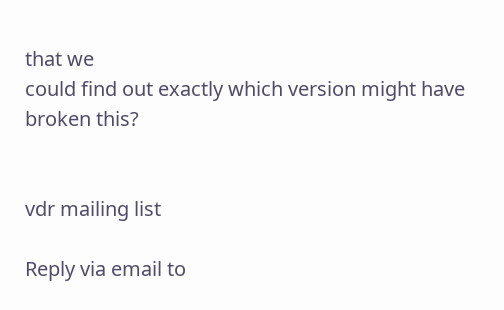that we
could find out exactly which version might have broken this?


vdr mailing list

Reply via email to